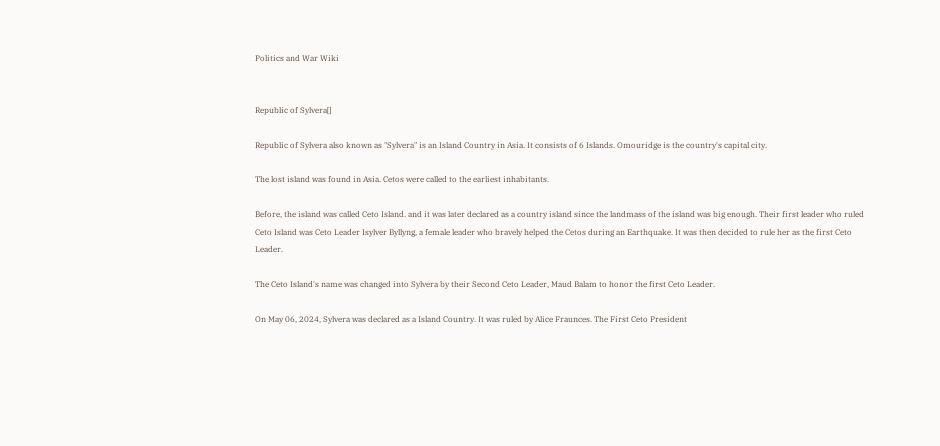Politics and War Wiki


Republic of Sylvera[]

Republic of Sylvera also known as "Sylvera" is an Island Country in Asia. It consists of 6 Islands. Omouridge is the country's capital city.

The lost island was found in Asia. Cetos were called to the earliest inhabitants.

Before, the island was called Ceto Island. and it was later declared as a country island since the landmass of the island was big enough. Their first leader who ruled Ceto Island was Ceto Leader Isylver Byllyng, a female leader who bravely helped the Cetos during an Earthquake. It was then decided to rule her as the first Ceto Leader.

The Ceto Island's name was changed into Sylvera by their Second Ceto Leader, Maud Balam to honor the first Ceto Leader.

On May 06, 2024, Sylvera was declared as a Island Country. It was ruled by Alice Fraunces. The First Ceto President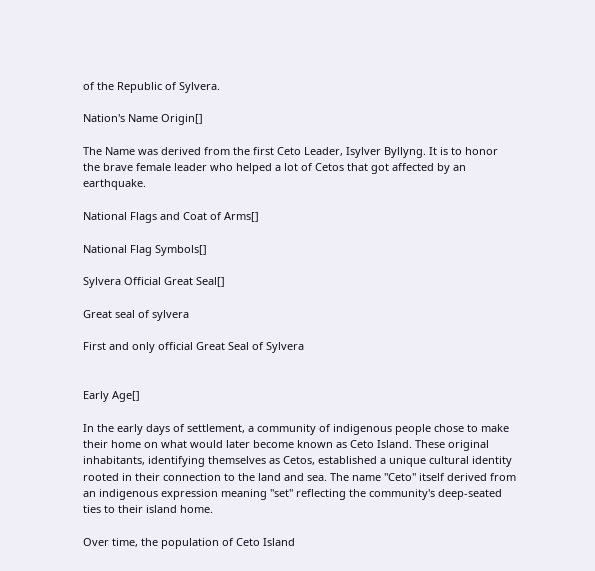of the Republic of Sylvera.

Nation's Name Origin[]

The Name was derived from the first Ceto Leader, Isylver Byllyng. It is to honor the brave female leader who helped a lot of Cetos that got affected by an earthquake.

National Flags and Coat of Arms[]

National Flag Symbols[]

Sylvera Official Great Seal[]

Great seal of sylvera

First and only official Great Seal of Sylvera


Early Age[]

In the early days of settlement, a community of indigenous people chose to make their home on what would later become known as Ceto Island. These original inhabitants, identifying themselves as Cetos, established a unique cultural identity rooted in their connection to the land and sea. The name "Ceto" itself derived from an indigenous expression meaning "set" reflecting the community's deep-seated ties to their island home.

Over time, the population of Ceto Island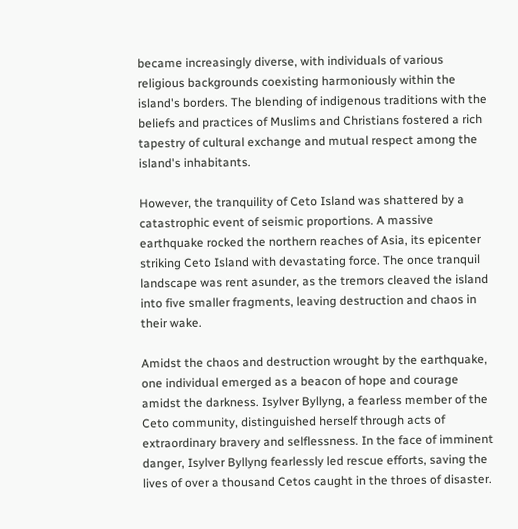became increasingly diverse, with individuals of various religious backgrounds coexisting harmoniously within the island's borders. The blending of indigenous traditions with the beliefs and practices of Muslims and Christians fostered a rich tapestry of cultural exchange and mutual respect among the island's inhabitants.

However, the tranquility of Ceto Island was shattered by a catastrophic event of seismic proportions. A massive earthquake rocked the northern reaches of Asia, its epicenter striking Ceto Island with devastating force. The once tranquil landscape was rent asunder, as the tremors cleaved the island into five smaller fragments, leaving destruction and chaos in their wake.

Amidst the chaos and destruction wrought by the earthquake, one individual emerged as a beacon of hope and courage amidst the darkness. Isylver Byllyng, a fearless member of the Ceto community, distinguished herself through acts of extraordinary bravery and selflessness. In the face of imminent danger, Isylver Byllyng fearlessly led rescue efforts, saving the lives of over a thousand Cetos caught in the throes of disaster.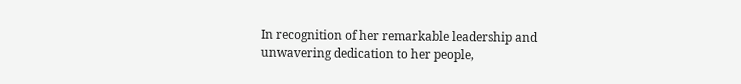In recognition of her remarkable leadership and unwavering dedication to her people,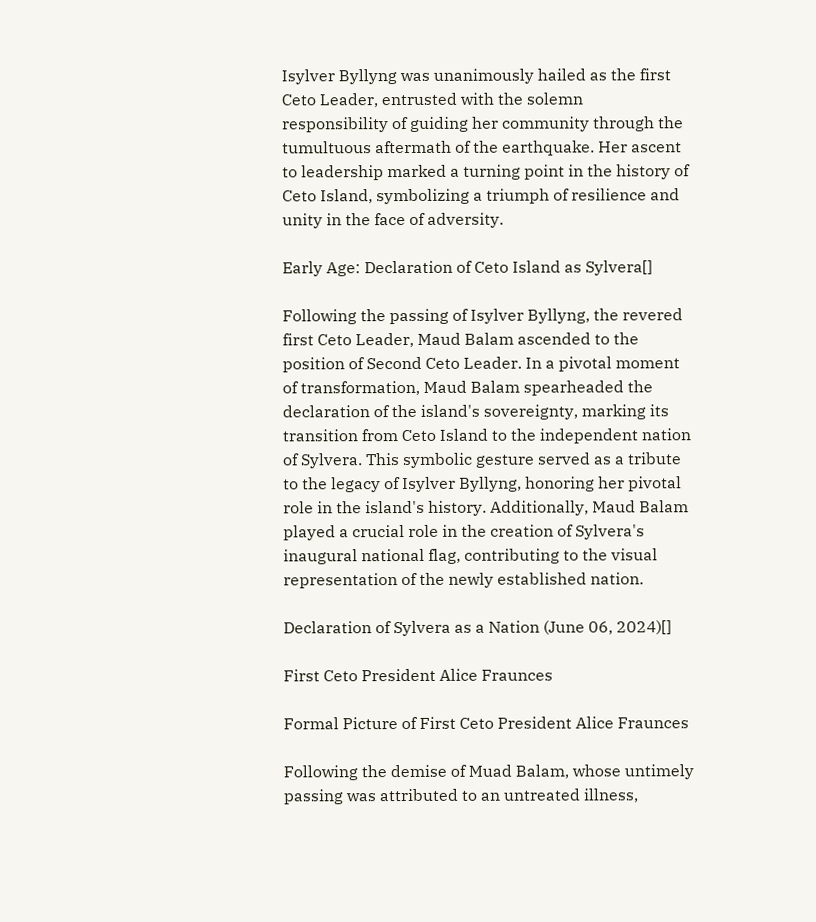Isylver Byllyng was unanimously hailed as the first Ceto Leader, entrusted with the solemn responsibility of guiding her community through the tumultuous aftermath of the earthquake. Her ascent to leadership marked a turning point in the history of Ceto Island, symbolizing a triumph of resilience and unity in the face of adversity.

Early Age: Declaration of Ceto Island as Sylvera[]

Following the passing of Isylver Byllyng, the revered first Ceto Leader, Maud Balam ascended to the position of Second Ceto Leader. In a pivotal moment of transformation, Maud Balam spearheaded the declaration of the island's sovereignty, marking its transition from Ceto Island to the independent nation of Sylvera. This symbolic gesture served as a tribute to the legacy of Isylver Byllyng, honoring her pivotal role in the island's history. Additionally, Maud Balam played a crucial role in the creation of Sylvera's inaugural national flag, contributing to the visual representation of the newly established nation.

Declaration of Sylvera as a Nation (June 06, 2024)[]

First Ceto President Alice Fraunces

Formal Picture of First Ceto President Alice Fraunces

Following the demise of Muad Balam, whose untimely passing was attributed to an untreated illness,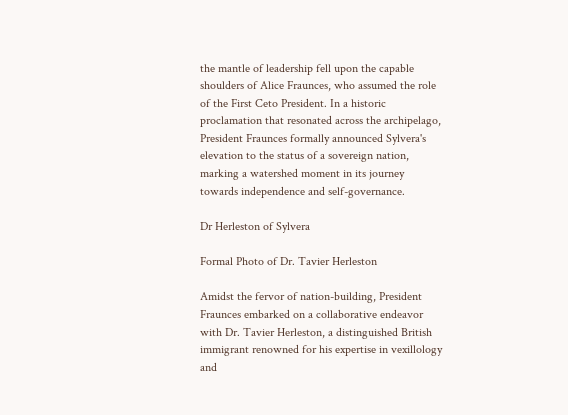the mantle of leadership fell upon the capable shoulders of Alice Fraunces, who assumed the role of the First Ceto President. In a historic proclamation that resonated across the archipelago, President Fraunces formally announced Sylvera's elevation to the status of a sovereign nation, marking a watershed moment in its journey towards independence and self-governance.

Dr Herleston of Sylvera

Formal Photo of Dr. Tavier Herleston

Amidst the fervor of nation-building, President Fraunces embarked on a collaborative endeavor with Dr. Tavier Herleston, a distinguished British immigrant renowned for his expertise in vexillology and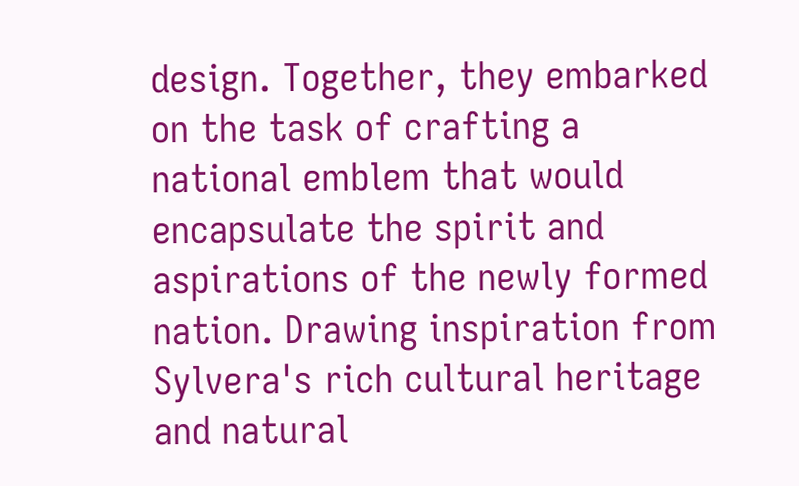design. Together, they embarked on the task of crafting a national emblem that would encapsulate the spirit and aspirations of the newly formed nation. Drawing inspiration from Sylvera's rich cultural heritage and natural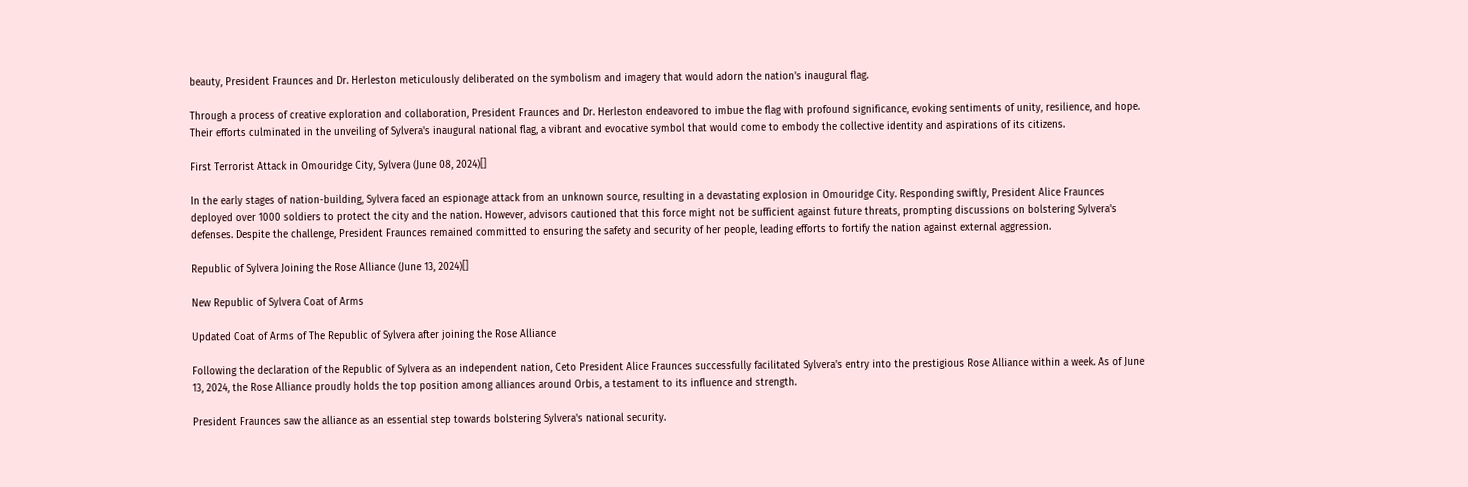beauty, President Fraunces and Dr. Herleston meticulously deliberated on the symbolism and imagery that would adorn the nation's inaugural flag.

Through a process of creative exploration and collaboration, President Fraunces and Dr. Herleston endeavored to imbue the flag with profound significance, evoking sentiments of unity, resilience, and hope. Their efforts culminated in the unveiling of Sylvera's inaugural national flag, a vibrant and evocative symbol that would come to embody the collective identity and aspirations of its citizens.

First Terrorist Attack in Omouridge City, Sylvera (June 08, 2024)[]

In the early stages of nation-building, Sylvera faced an espionage attack from an unknown source, resulting in a devastating explosion in Omouridge City. Responding swiftly, President Alice Fraunces deployed over 1000 soldiers to protect the city and the nation. However, advisors cautioned that this force might not be sufficient against future threats, prompting discussions on bolstering Sylvera's defenses. Despite the challenge, President Fraunces remained committed to ensuring the safety and security of her people, leading efforts to fortify the nation against external aggression.

Republic of Sylvera Joining the Rose Alliance (June 13, 2024)[]

New Republic of Sylvera Coat of Arms

Updated Coat of Arms of The Republic of Sylvera after joining the Rose Alliance

Following the declaration of the Republic of Sylvera as an independent nation, Ceto President Alice Fraunces successfully facilitated Sylvera's entry into the prestigious Rose Alliance within a week. As of June 13, 2024, the Rose Alliance proudly holds the top position among alliances around Orbis, a testament to its influence and strength.

President Fraunces saw the alliance as an essential step towards bolstering Sylvera's national security.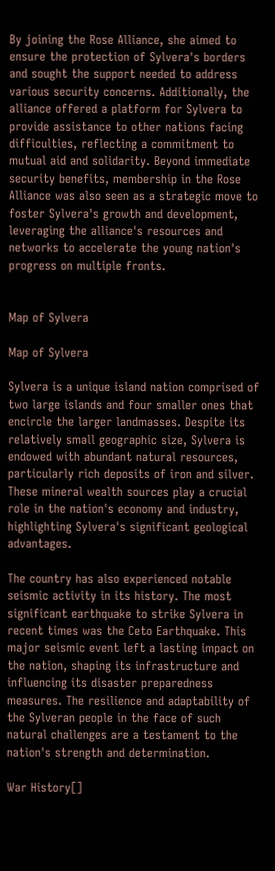By joining the Rose Alliance, she aimed to ensure the protection of Sylvera's borders and sought the support needed to address various security concerns. Additionally, the alliance offered a platform for Sylvera to provide assistance to other nations facing difficulties, reflecting a commitment to mutual aid and solidarity. Beyond immediate security benefits, membership in the Rose Alliance was also seen as a strategic move to foster Sylvera's growth and development, leveraging the alliance's resources and networks to accelerate the young nation's progress on multiple fronts.


Map of Sylvera

Map of Sylvera

Sylvera is a unique island nation comprised of two large islands and four smaller ones that encircle the larger landmasses. Despite its relatively small geographic size, Sylvera is endowed with abundant natural resources, particularly rich deposits of iron and silver. These mineral wealth sources play a crucial role in the nation's economy and industry, highlighting Sylvera's significant geological advantages.

The country has also experienced notable seismic activity in its history. The most significant earthquake to strike Sylvera in recent times was the Ceto Earthquake. This major seismic event left a lasting impact on the nation, shaping its infrastructure and influencing its disaster preparedness measures. The resilience and adaptability of the Sylveran people in the face of such natural challenges are a testament to the nation's strength and determination.

War History[]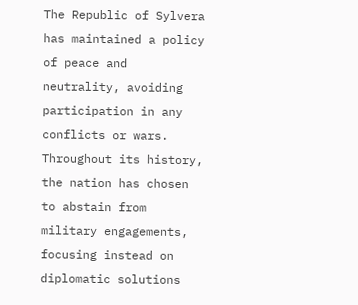The Republic of Sylvera has maintained a policy of peace and neutrality, avoiding participation in any conflicts or wars. Throughout its history, the nation has chosen to abstain from military engagements, focusing instead on diplomatic solutions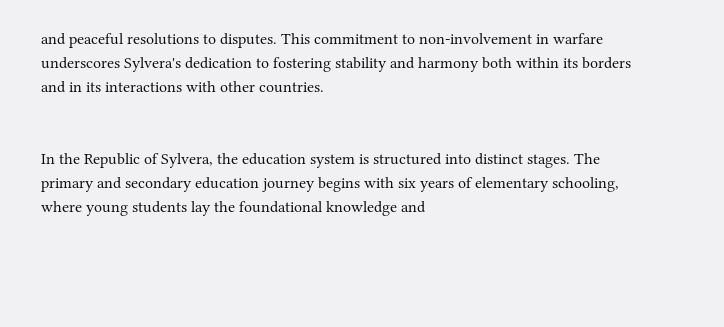and peaceful resolutions to disputes. This commitment to non-involvement in warfare underscores Sylvera's dedication to fostering stability and harmony both within its borders and in its interactions with other countries.


In the Republic of Sylvera, the education system is structured into distinct stages. The primary and secondary education journey begins with six years of elementary schooling, where young students lay the foundational knowledge and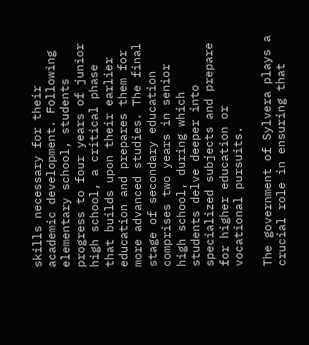skills necessary for their academic development. Following elementary school, students progress to four years of junior high school, a critical phase that builds upon their earlier education and prepares them for more advanced studies. The final stage of secondary education comprises two years in senior high school, during which students delve deeper into specialized subjects and prepare for higher education or vocational pursuits.

The government of Sylvera plays a crucial role in ensuring that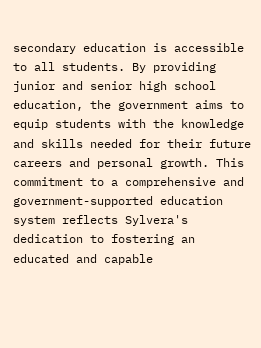secondary education is accessible to all students. By providing junior and senior high school education, the government aims to equip students with the knowledge and skills needed for their future careers and personal growth. This commitment to a comprehensive and government-supported education system reflects Sylvera's dedication to fostering an educated and capable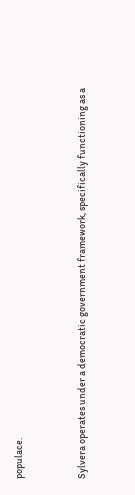populace.


Sylvera operates under a democratic government framework, specifically functioning as a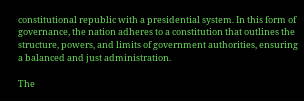constitutional republic with a presidential system. In this form of governance, the nation adheres to a constitution that outlines the structure, powers, and limits of government authorities, ensuring a balanced and just administration.

The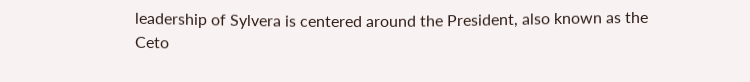leadership of Sylvera is centered around the President, also known as the Ceto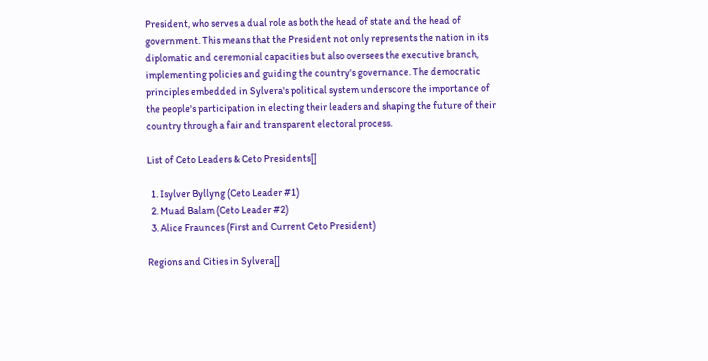President, who serves a dual role as both the head of state and the head of government. This means that the President not only represents the nation in its diplomatic and ceremonial capacities but also oversees the executive branch, implementing policies and guiding the country's governance. The democratic principles embedded in Sylvera's political system underscore the importance of the people's participation in electing their leaders and shaping the future of their country through a fair and transparent electoral process.

List of Ceto Leaders & Ceto Presidents[]

  1. Isylver Byllyng (Ceto Leader #1)
  2. Muad Balam (Ceto Leader #2)
  3. Alice Fraunces (First and Current Ceto President)

Regions and Cities in Sylvera[]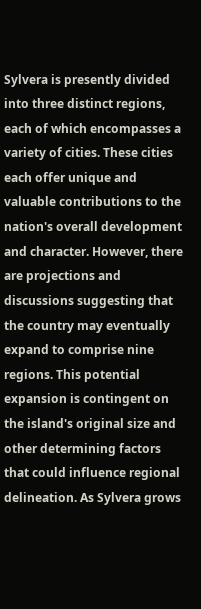Sylvera is presently divided into three distinct regions, each of which encompasses a variety of cities. These cities each offer unique and valuable contributions to the nation's overall development and character. However, there are projections and discussions suggesting that the country may eventually expand to comprise nine regions. This potential expansion is contingent on the island's original size and other determining factors that could influence regional delineation. As Sylvera grows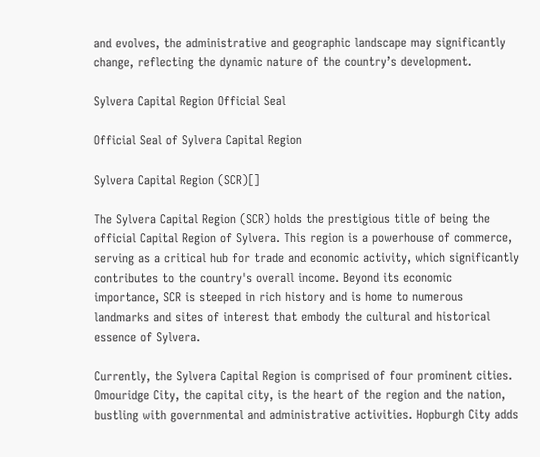and evolves, the administrative and geographic landscape may significantly change, reflecting the dynamic nature of the country’s development.

Sylvera Capital Region Official Seal

Official Seal of Sylvera Capital Region

Sylvera Capital Region (SCR)[]

The Sylvera Capital Region (SCR) holds the prestigious title of being the official Capital Region of Sylvera. This region is a powerhouse of commerce, serving as a critical hub for trade and economic activity, which significantly contributes to the country's overall income. Beyond its economic importance, SCR is steeped in rich history and is home to numerous landmarks and sites of interest that embody the cultural and historical essence of Sylvera.

Currently, the Sylvera Capital Region is comprised of four prominent cities. Omouridge City, the capital city, is the heart of the region and the nation, bustling with governmental and administrative activities. Hopburgh City adds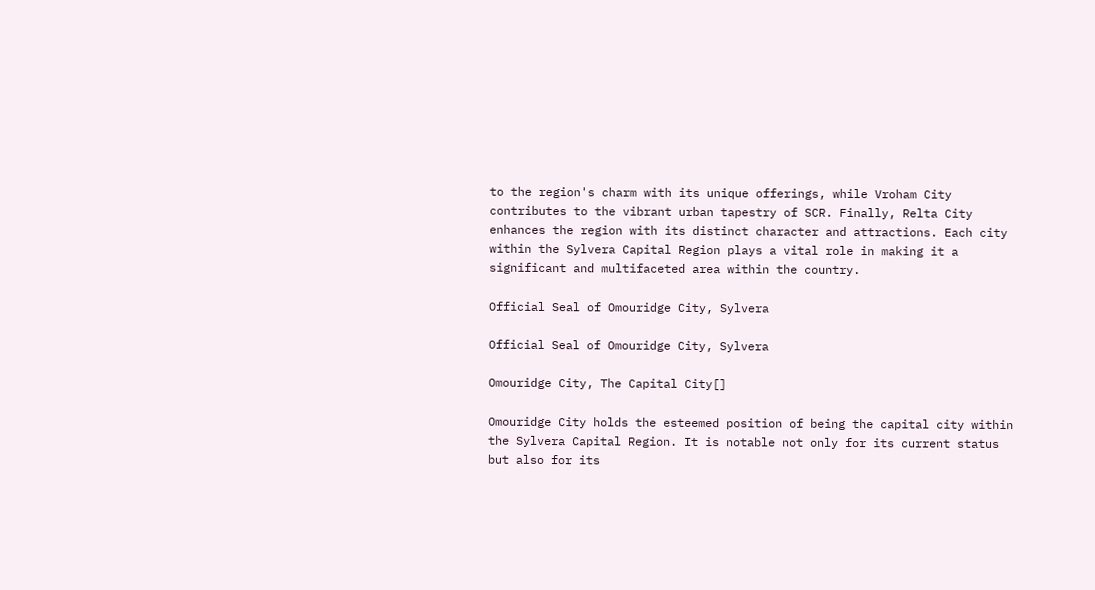to the region's charm with its unique offerings, while Vroham City contributes to the vibrant urban tapestry of SCR. Finally, Relta City enhances the region with its distinct character and attractions. Each city within the Sylvera Capital Region plays a vital role in making it a significant and multifaceted area within the country.

Official Seal of Omouridge City, Sylvera

Official Seal of Omouridge City, Sylvera

Omouridge City, The Capital City[]

Omouridge City holds the esteemed position of being the capital city within the Sylvera Capital Region. It is notable not only for its current status but also for its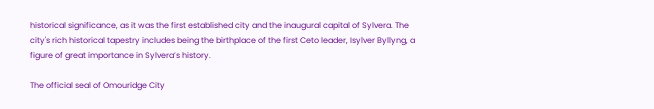historical significance, as it was the first established city and the inaugural capital of Sylvera. The city's rich historical tapestry includes being the birthplace of the first Ceto leader, Isylver Byllyng, a figure of great importance in Sylvera’s history.

The official seal of Omouridge City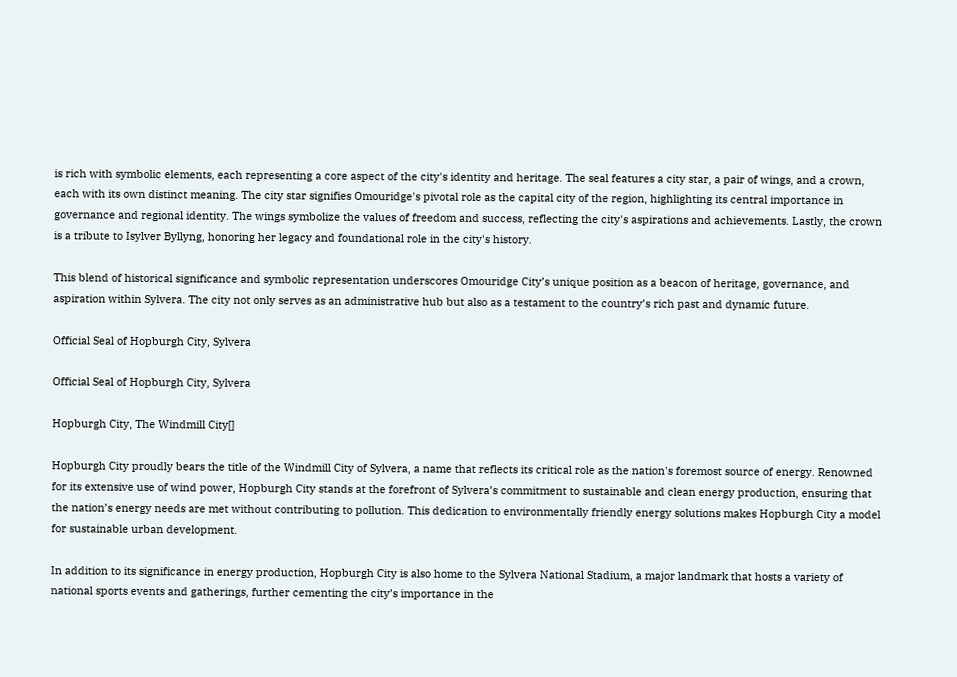is rich with symbolic elements, each representing a core aspect of the city's identity and heritage. The seal features a city star, a pair of wings, and a crown, each with its own distinct meaning. The city star signifies Omouridge's pivotal role as the capital city of the region, highlighting its central importance in governance and regional identity. The wings symbolize the values of freedom and success, reflecting the city's aspirations and achievements. Lastly, the crown is a tribute to Isylver Byllyng, honoring her legacy and foundational role in the city's history.

This blend of historical significance and symbolic representation underscores Omouridge City’s unique position as a beacon of heritage, governance, and aspiration within Sylvera. The city not only serves as an administrative hub but also as a testament to the country’s rich past and dynamic future.

Official Seal of Hopburgh City, Sylvera

Official Seal of Hopburgh City, Sylvera

Hopburgh City, The Windmill City[]

Hopburgh City proudly bears the title of the Windmill City of Sylvera, a name that reflects its critical role as the nation's foremost source of energy. Renowned for its extensive use of wind power, Hopburgh City stands at the forefront of Sylvera’s commitment to sustainable and clean energy production, ensuring that the nation’s energy needs are met without contributing to pollution. This dedication to environmentally friendly energy solutions makes Hopburgh City a model for sustainable urban development.

In addition to its significance in energy production, Hopburgh City is also home to the Sylvera National Stadium, a major landmark that hosts a variety of national sports events and gatherings, further cementing the city’s importance in the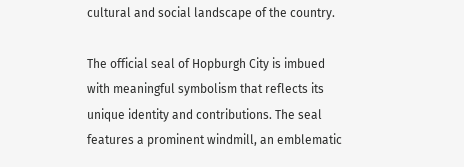cultural and social landscape of the country.

The official seal of Hopburgh City is imbued with meaningful symbolism that reflects its unique identity and contributions. The seal features a prominent windmill, an emblematic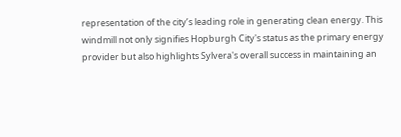representation of the city’s leading role in generating clean energy. This windmill not only signifies Hopburgh City's status as the primary energy provider but also highlights Sylvera's overall success in maintaining an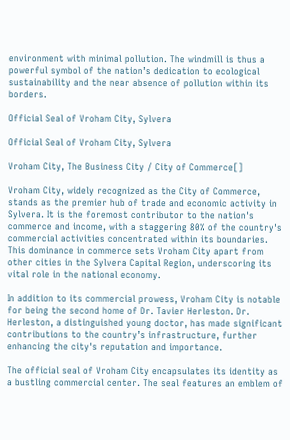environment with minimal pollution. The windmill is thus a powerful symbol of the nation’s dedication to ecological sustainability and the near absence of pollution within its borders.

Official Seal of Vroham City, Sylvera

Official Seal of Vroham City, Sylvera

Vroham City, The Business City / City of Commerce[]

Vroham City, widely recognized as the City of Commerce, stands as the premier hub of trade and economic activity in Sylvera. It is the foremost contributor to the nation's commerce and income, with a staggering 80% of the country's commercial activities concentrated within its boundaries. This dominance in commerce sets Vroham City apart from other cities in the Sylvera Capital Region, underscoring its vital role in the national economy.

In addition to its commercial prowess, Vroham City is notable for being the second home of Dr. Tavier Herleston. Dr. Herleston, a distinguished young doctor, has made significant contributions to the country’s infrastructure, further enhancing the city's reputation and importance.

The official seal of Vroham City encapsulates its identity as a bustling commercial center. The seal features an emblem of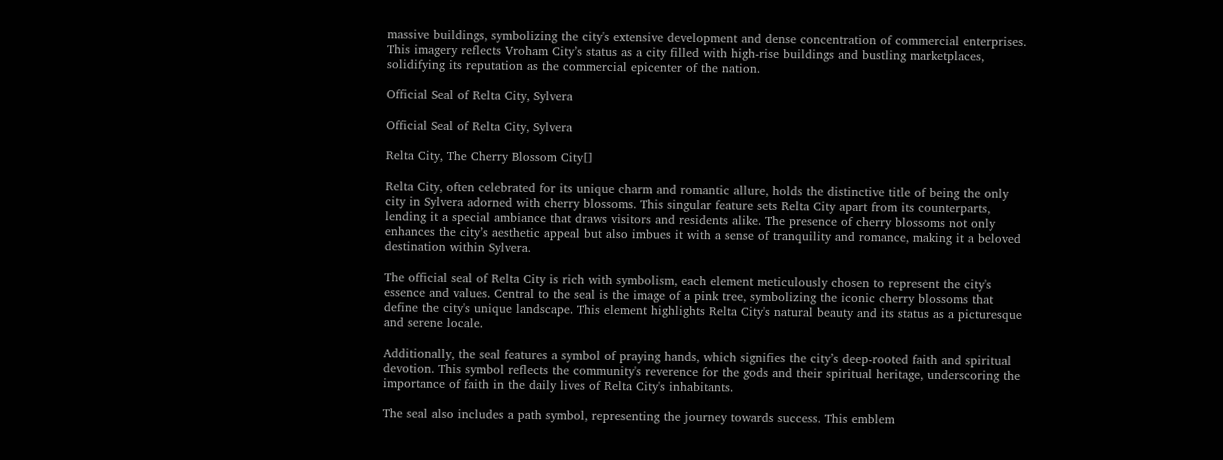massive buildings, symbolizing the city's extensive development and dense concentration of commercial enterprises. This imagery reflects Vroham City’s status as a city filled with high-rise buildings and bustling marketplaces, solidifying its reputation as the commercial epicenter of the nation.

Official Seal of Relta City, Sylvera

Official Seal of Relta City, Sylvera

Relta City, The Cherry Blossom City[]

Relta City, often celebrated for its unique charm and romantic allure, holds the distinctive title of being the only city in Sylvera adorned with cherry blossoms. This singular feature sets Relta City apart from its counterparts, lending it a special ambiance that draws visitors and residents alike. The presence of cherry blossoms not only enhances the city’s aesthetic appeal but also imbues it with a sense of tranquility and romance, making it a beloved destination within Sylvera.

The official seal of Relta City is rich with symbolism, each element meticulously chosen to represent the city's essence and values. Central to the seal is the image of a pink tree, symbolizing the iconic cherry blossoms that define the city's unique landscape. This element highlights Relta City's natural beauty and its status as a picturesque and serene locale.

Additionally, the seal features a symbol of praying hands, which signifies the city’s deep-rooted faith and spiritual devotion. This symbol reflects the community's reverence for the gods and their spiritual heritage, underscoring the importance of faith in the daily lives of Relta City's inhabitants.

The seal also includes a path symbol, representing the journey towards success. This emblem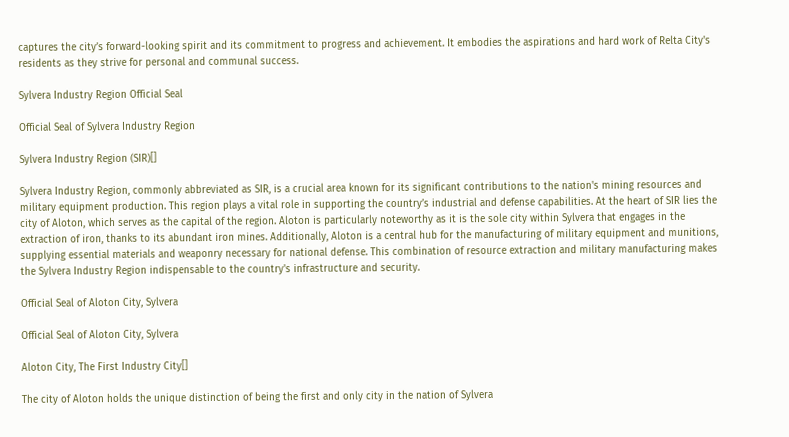captures the city’s forward-looking spirit and its commitment to progress and achievement. It embodies the aspirations and hard work of Relta City's residents as they strive for personal and communal success.

Sylvera Industry Region Official Seal

Official Seal of Sylvera Industry Region

Sylvera Industry Region (SIR)[]

Sylvera Industry Region, commonly abbreviated as SIR, is a crucial area known for its significant contributions to the nation's mining resources and military equipment production. This region plays a vital role in supporting the country’s industrial and defense capabilities. At the heart of SIR lies the city of Aloton, which serves as the capital of the region. Aloton is particularly noteworthy as it is the sole city within Sylvera that engages in the extraction of iron, thanks to its abundant iron mines. Additionally, Aloton is a central hub for the manufacturing of military equipment and munitions, supplying essential materials and weaponry necessary for national defense. This combination of resource extraction and military manufacturing makes the Sylvera Industry Region indispensable to the country's infrastructure and security.

Official Seal of Aloton City, Sylvera

Official Seal of Aloton City, Sylvera

Aloton City, The First Industry City[]

The city of Aloton holds the unique distinction of being the first and only city in the nation of Sylvera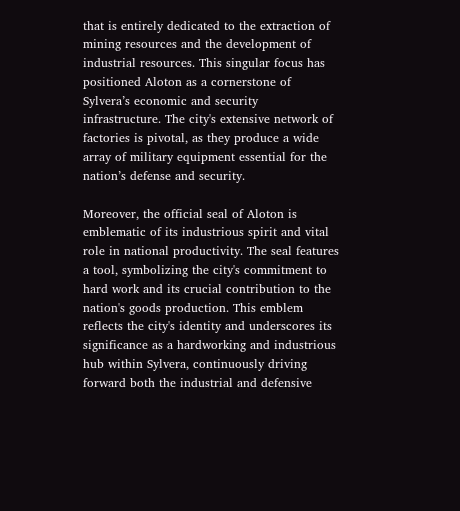that is entirely dedicated to the extraction of mining resources and the development of industrial resources. This singular focus has positioned Aloton as a cornerstone of Sylvera’s economic and security infrastructure. The city's extensive network of factories is pivotal, as they produce a wide array of military equipment essential for the nation’s defense and security.

Moreover, the official seal of Aloton is emblematic of its industrious spirit and vital role in national productivity. The seal features a tool, symbolizing the city's commitment to hard work and its crucial contribution to the nation's goods production. This emblem reflects the city's identity and underscores its significance as a hardworking and industrious hub within Sylvera, continuously driving forward both the industrial and defensive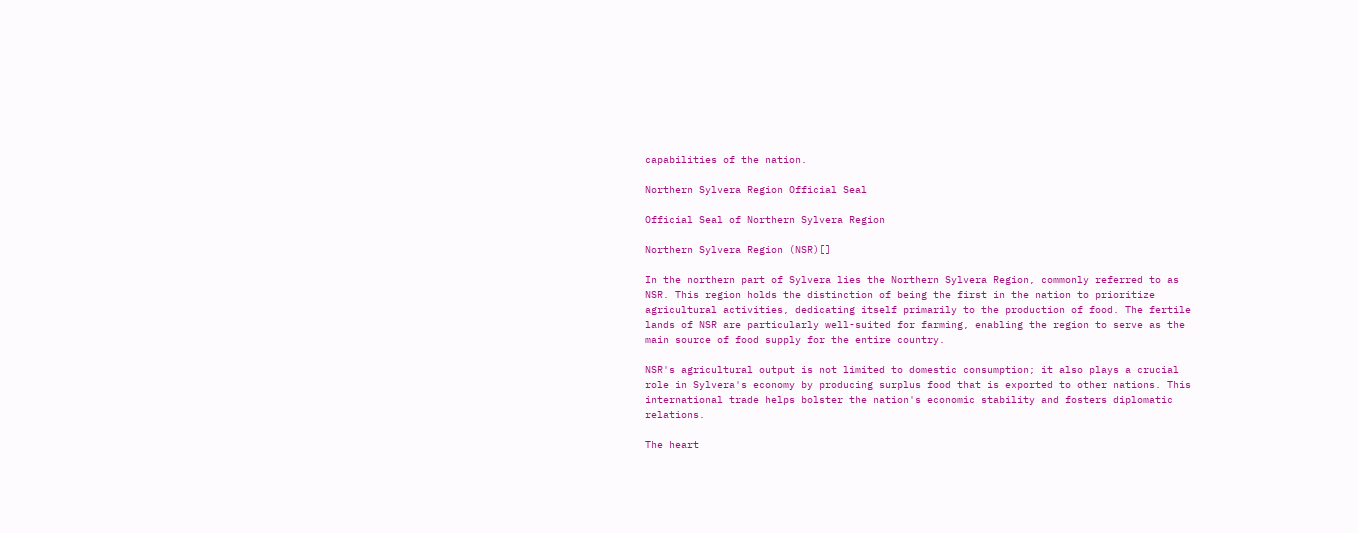capabilities of the nation.

Northern Sylvera Region Official Seal

Official Seal of Northern Sylvera Region

Northern Sylvera Region (NSR)[]

In the northern part of Sylvera lies the Northern Sylvera Region, commonly referred to as NSR. This region holds the distinction of being the first in the nation to prioritize agricultural activities, dedicating itself primarily to the production of food. The fertile lands of NSR are particularly well-suited for farming, enabling the region to serve as the main source of food supply for the entire country.

NSR's agricultural output is not limited to domestic consumption; it also plays a crucial role in Sylvera's economy by producing surplus food that is exported to other nations. This international trade helps bolster the nation's economic stability and fosters diplomatic relations.

The heart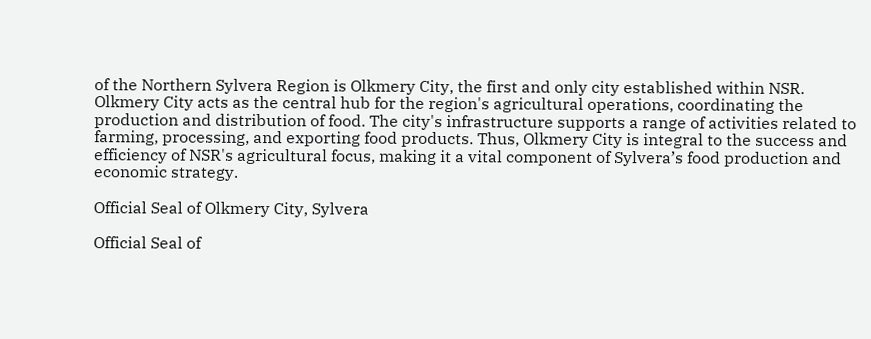of the Northern Sylvera Region is Olkmery City, the first and only city established within NSR. Olkmery City acts as the central hub for the region's agricultural operations, coordinating the production and distribution of food. The city's infrastructure supports a range of activities related to farming, processing, and exporting food products. Thus, Olkmery City is integral to the success and efficiency of NSR's agricultural focus, making it a vital component of Sylvera’s food production and economic strategy.

Official Seal of Olkmery City, Sylvera

Official Seal of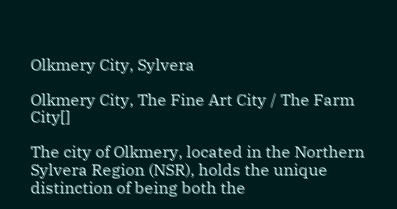Olkmery City, Sylvera

Olkmery City, The Fine Art City / The Farm City[]

The city of Olkmery, located in the Northern Sylvera Region (NSR), holds the unique distinction of being both the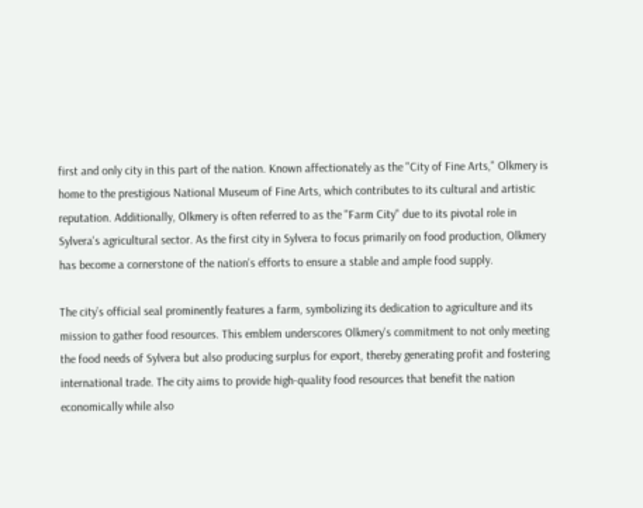first and only city in this part of the nation. Known affectionately as the "City of Fine Arts," Olkmery is home to the prestigious National Museum of Fine Arts, which contributes to its cultural and artistic reputation. Additionally, Olkmery is often referred to as the "Farm City" due to its pivotal role in Sylvera's agricultural sector. As the first city in Sylvera to focus primarily on food production, Olkmery has become a cornerstone of the nation's efforts to ensure a stable and ample food supply.

The city’s official seal prominently features a farm, symbolizing its dedication to agriculture and its mission to gather food resources. This emblem underscores Olkmery's commitment to not only meeting the food needs of Sylvera but also producing surplus for export, thereby generating profit and fostering international trade. The city aims to provide high-quality food resources that benefit the nation economically while also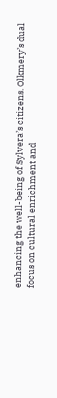enhancing the well-being of Sylvera’s citizens. Olkmery’s dual focus on cultural enrichment and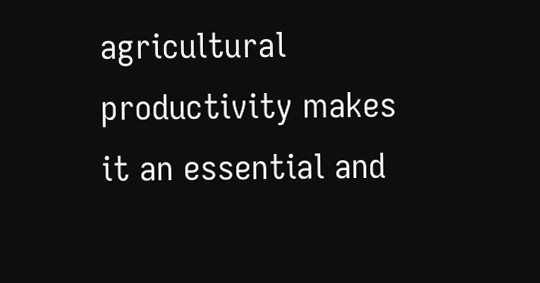agricultural productivity makes it an essential and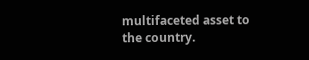multifaceted asset to the country.